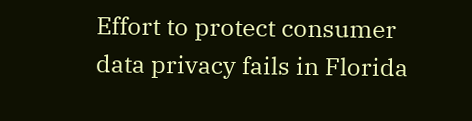Effort to protect consumer data privacy fails in Florida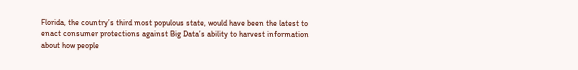Florida, the country’s third most populous state, would have been the latest to enact consumer protections against Big Data’s ability to harvest information about how people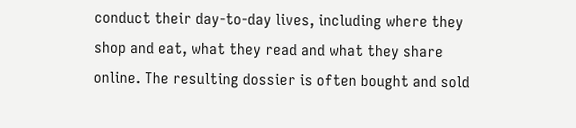conduct their day-to-day lives, including where they shop and eat, what they read and what they share online. The resulting dossier is often bought and sold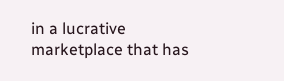in a lucrative marketplace that has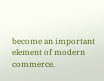become an important element of modern commerce.